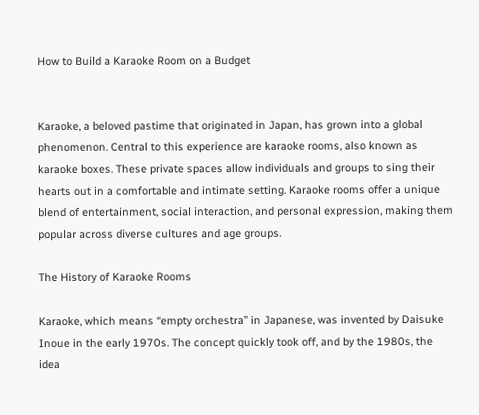How to Build a Karaoke Room on a Budget


Karaoke, a beloved pastime that originated in Japan, has grown into a global phenomenon. Central to this experience are karaoke rooms, also known as karaoke boxes. These private spaces allow individuals and groups to sing their hearts out in a comfortable and intimate setting. Karaoke rooms offer a unique blend of entertainment, social interaction, and personal expression, making them popular across diverse cultures and age groups.

The History of Karaoke Rooms

Karaoke, which means “empty orchestra” in Japanese, was invented by Daisuke Inoue in the early 1970s. The concept quickly took off, and by the 1980s, the idea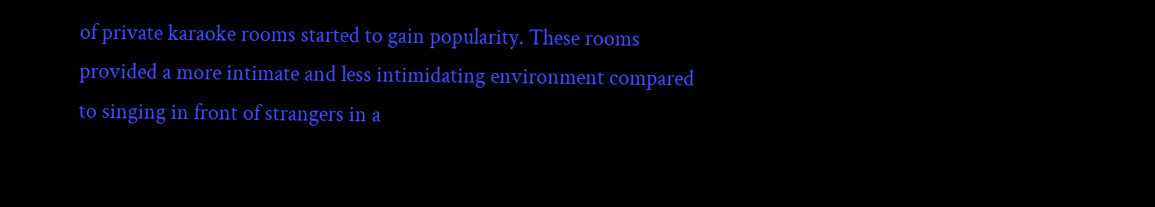of private karaoke rooms started to gain popularity. These rooms provided a more intimate and less intimidating environment compared to singing in front of strangers in a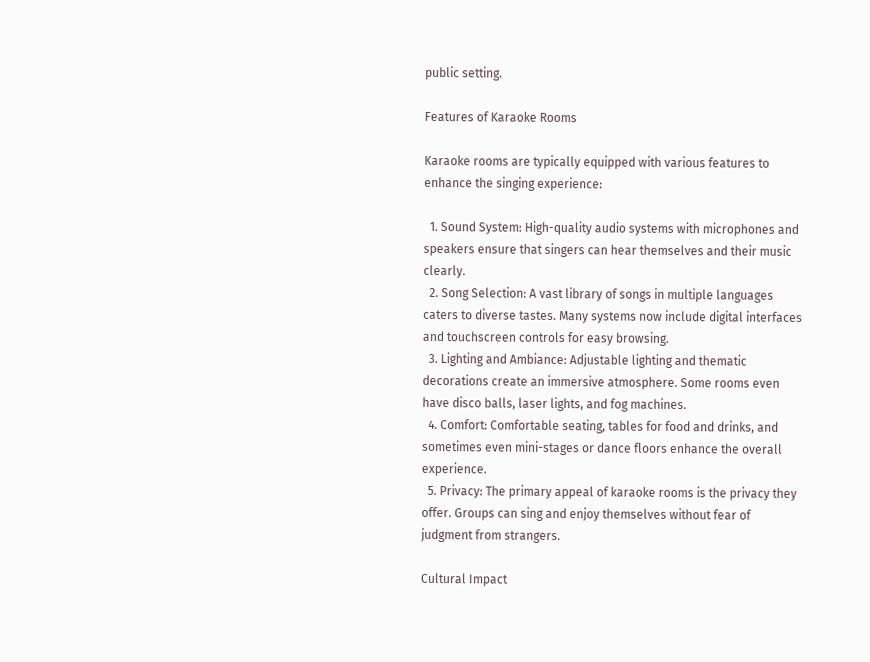public setting.

Features of Karaoke Rooms

Karaoke rooms are typically equipped with various features to enhance the singing experience:

  1. Sound System: High-quality audio systems with microphones and speakers ensure that singers can hear themselves and their music clearly.
  2. Song Selection: A vast library of songs in multiple languages caters to diverse tastes. Many systems now include digital interfaces and touchscreen controls for easy browsing.
  3. Lighting and Ambiance: Adjustable lighting and thematic decorations create an immersive atmosphere. Some rooms even have disco balls, laser lights, and fog machines.
  4. Comfort: Comfortable seating, tables for food and drinks, and sometimes even mini-stages or dance floors enhance the overall experience.
  5. Privacy: The primary appeal of karaoke rooms is the privacy they offer. Groups can sing and enjoy themselves without fear of judgment from strangers.

Cultural Impact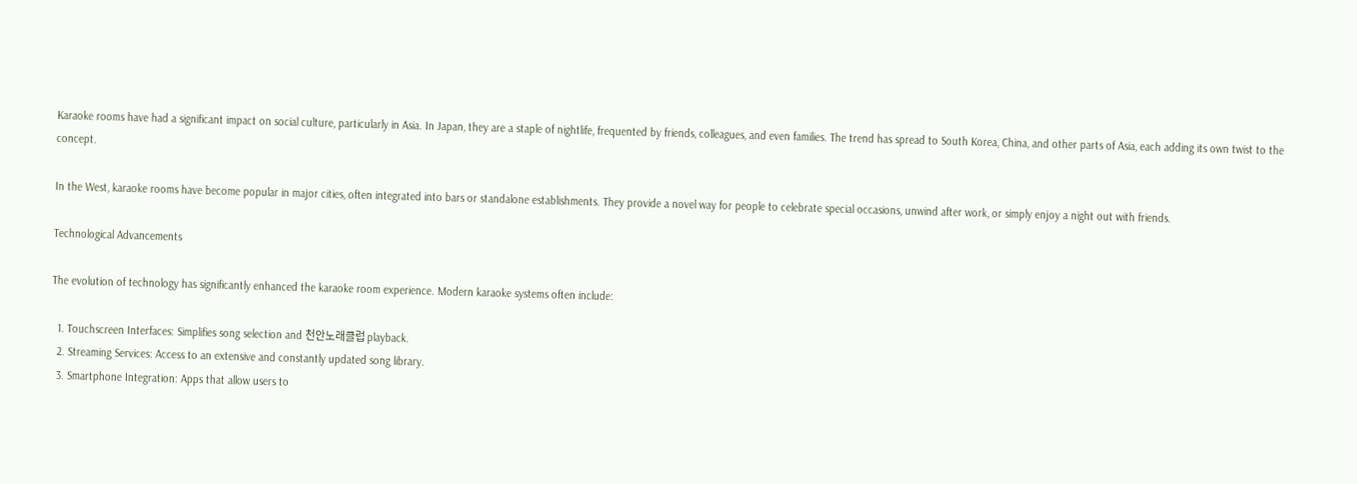Karaoke rooms have had a significant impact on social culture, particularly in Asia. In Japan, they are a staple of nightlife, frequented by friends, colleagues, and even families. The trend has spread to South Korea, China, and other parts of Asia, each adding its own twist to the concept.

In the West, karaoke rooms have become popular in major cities, often integrated into bars or standalone establishments. They provide a novel way for people to celebrate special occasions, unwind after work, or simply enjoy a night out with friends.

Technological Advancements

The evolution of technology has significantly enhanced the karaoke room experience. Modern karaoke systems often include:

  1. Touchscreen Interfaces: Simplifies song selection and 천안노래클럽 playback.
  2. Streaming Services: Access to an extensive and constantly updated song library.
  3. Smartphone Integration: Apps that allow users to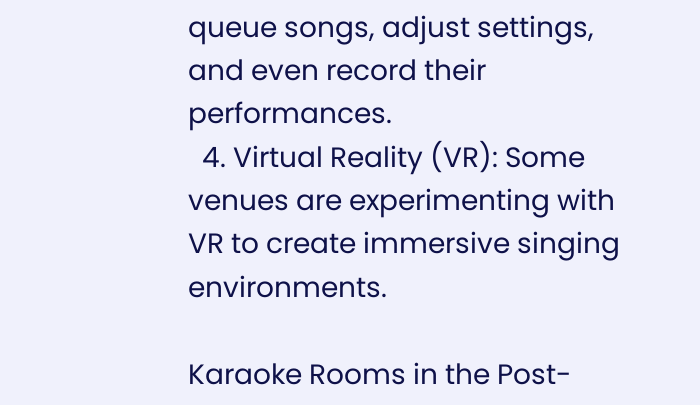queue songs, adjust settings, and even record their performances.
  4. Virtual Reality (VR): Some venues are experimenting with VR to create immersive singing environments.

Karaoke Rooms in the Post-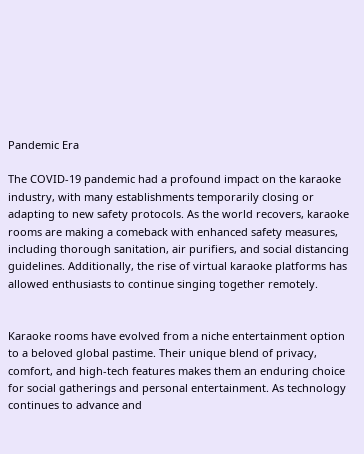Pandemic Era

The COVID-19 pandemic had a profound impact on the karaoke industry, with many establishments temporarily closing or adapting to new safety protocols. As the world recovers, karaoke rooms are making a comeback with enhanced safety measures, including thorough sanitation, air purifiers, and social distancing guidelines. Additionally, the rise of virtual karaoke platforms has allowed enthusiasts to continue singing together remotely.


Karaoke rooms have evolved from a niche entertainment option to a beloved global pastime. Their unique blend of privacy, comfort, and high-tech features makes them an enduring choice for social gatherings and personal entertainment. As technology continues to advance and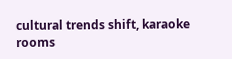cultural trends shift, karaoke rooms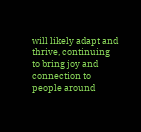will likely adapt and thrive, continuing to bring joy and connection to people around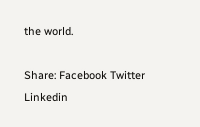the world.

Share: Facebook Twitter Linkedin